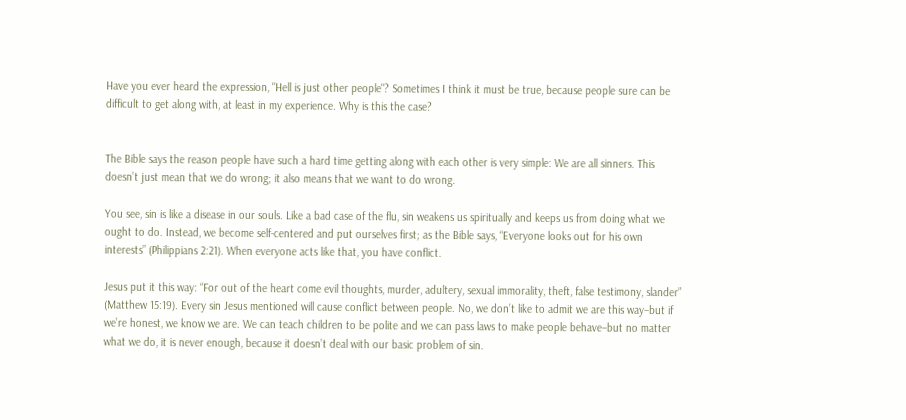Have you ever heard the expression, "Hell is just other people"? Sometimes I think it must be true, because people sure can be difficult to get along with, at least in my experience. Why is this the case?


The Bible says the reason people have such a hard time getting along with each other is very simple: We are all sinners. This doesn’t just mean that we do wrong; it also means that we want to do wrong.

You see, sin is like a disease in our souls. Like a bad case of the flu, sin weakens us spiritually and keeps us from doing what we ought to do. Instead, we become self-centered and put ourselves first; as the Bible says, “Everyone looks out for his own interests” (Philippians 2:21). When everyone acts like that, you have conflict.

Jesus put it this way: “For out of the heart come evil thoughts, murder, adultery, sexual immorality, theft, false testimony, slander” (Matthew 15:19). Every sin Jesus mentioned will cause conflict between people. No, we don’t like to admit we are this way–but if we’re honest, we know we are. We can teach children to be polite and we can pass laws to make people behave–but no matter what we do, it is never enough, because it doesn’t deal with our basic problem of sin.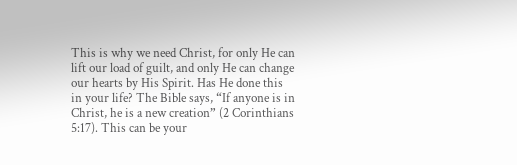This is why we need Christ, for only He can lift our load of guilt, and only He can change our hearts by His Spirit. Has He done this in your life? The Bible says, “If anyone is in Christ, he is a new creation” (2 Corinthians 5:17). This can be your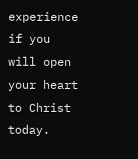experience if you will open your heart to Christ today.